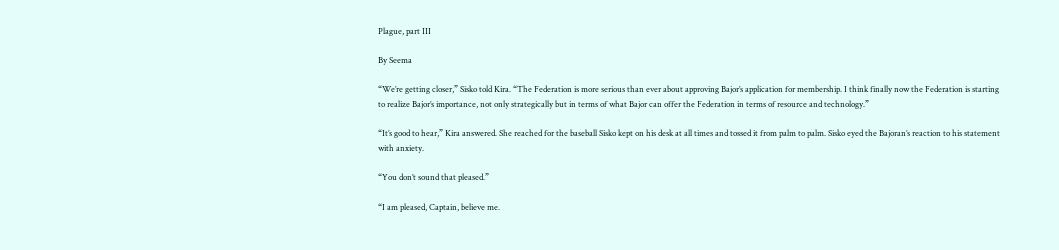Plague, part III

By Seema

“We’re getting closer,” Sisko told Kira. “The Federation is more serious than ever about approving Bajor’s application for membership. I think finally now the Federation is starting to realize Bajor’s importance, not only strategically but in terms of what Bajor can offer the Federation in terms of resource and technology.”

“It’s good to hear,” Kira answered. She reached for the baseball Sisko kept on his desk at all times and tossed it from palm to palm. Sisko eyed the Bajoran’s reaction to his statement with anxiety.

“You don’t sound that pleased.”

“I am pleased, Captain, believe me.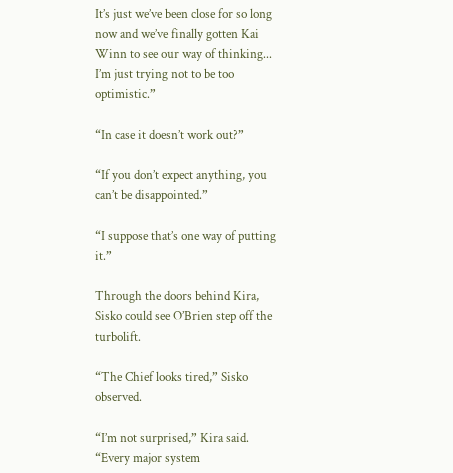It’s just we’ve been close for so long now and we’ve finally gotten Kai Winn to see our way of thinking... I’m just trying not to be too optimistic.”

“In case it doesn’t work out?”

“If you don’t expect anything, you can’t be disappointed.”

“I suppose that’s one way of putting it.”

Through the doors behind Kira, Sisko could see O’Brien step off the turbolift.

“The Chief looks tired,” Sisko observed.

“I’m not surprised,” Kira said. “Every major system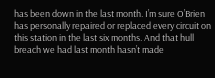has been down in the last month. I’m sure O’Brien has personally repaired or replaced every circuit on this station in the last six months. And that hull breach we had last month hasn’t made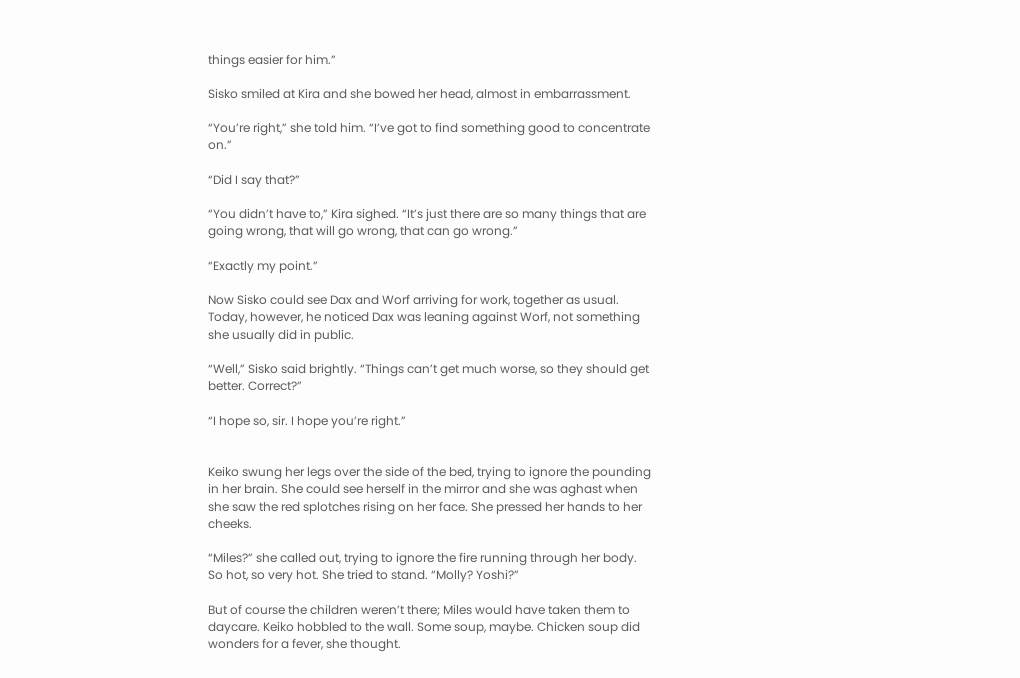things easier for him.”

Sisko smiled at Kira and she bowed her head, almost in embarrassment.

“You’re right,” she told him. “I’ve got to find something good to concentrate on.”

“Did I say that?”

“You didn’t have to,” Kira sighed. “It’s just there are so many things that are going wrong, that will go wrong, that can go wrong.”

“Exactly my point.”

Now Sisko could see Dax and Worf arriving for work, together as usual. Today, however, he noticed Dax was leaning against Worf, not something she usually did in public.

“Well,” Sisko said brightly. “Things can’t get much worse, so they should get better. Correct?”

“I hope so, sir. I hope you’re right.”


Keiko swung her legs over the side of the bed, trying to ignore the pounding in her brain. She could see herself in the mirror and she was aghast when she saw the red splotches rising on her face. She pressed her hands to her cheeks.

“Miles?” she called out, trying to ignore the fire running through her body. So hot, so very hot. She tried to stand. “Molly? Yoshi?”

But of course the children weren’t there; Miles would have taken them to daycare. Keiko hobbled to the wall. Some soup, maybe. Chicken soup did wonders for a fever, she thought.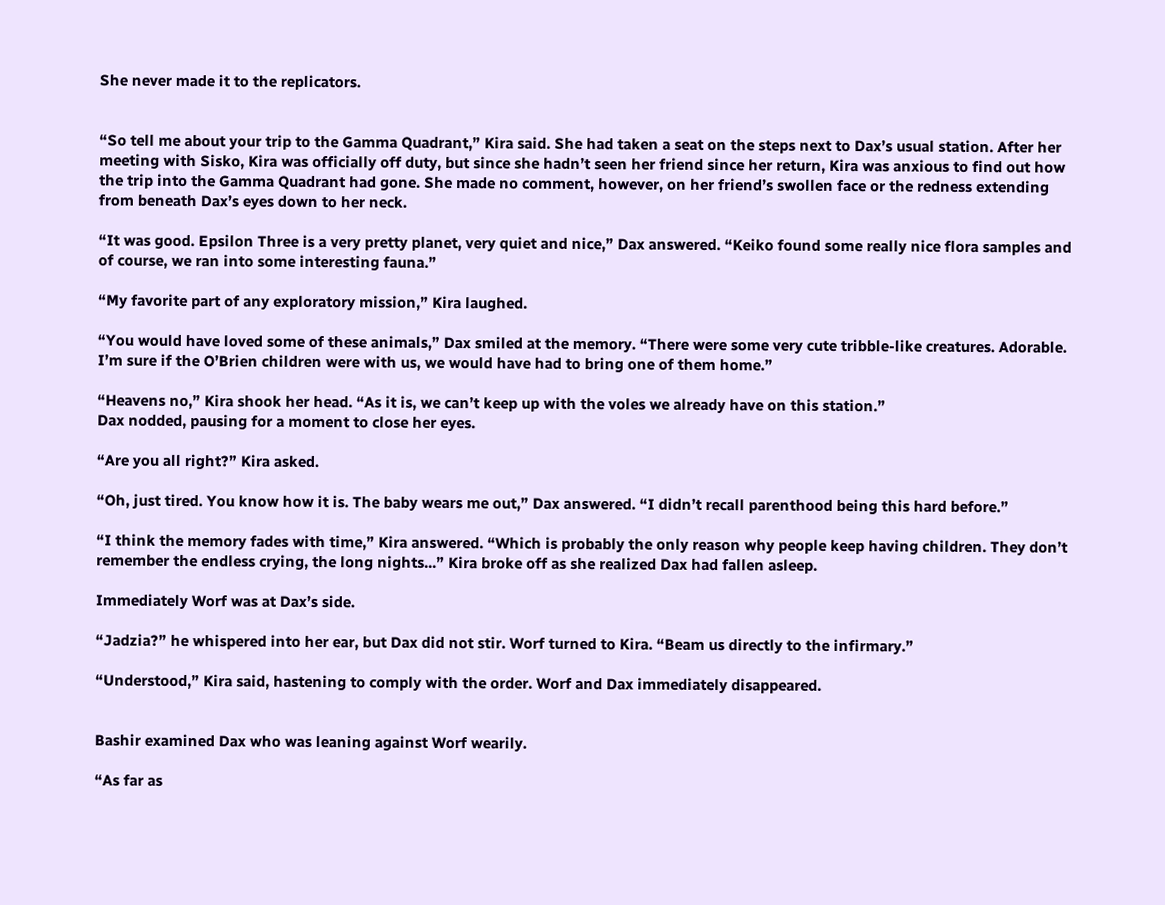She never made it to the replicators.


“So tell me about your trip to the Gamma Quadrant,” Kira said. She had taken a seat on the steps next to Dax’s usual station. After her meeting with Sisko, Kira was officially off duty, but since she hadn’t seen her friend since her return, Kira was anxious to find out how the trip into the Gamma Quadrant had gone. She made no comment, however, on her friend’s swollen face or the redness extending from beneath Dax’s eyes down to her neck.

“It was good. Epsilon Three is a very pretty planet, very quiet and nice,” Dax answered. “Keiko found some really nice flora samples and of course, we ran into some interesting fauna.”

“My favorite part of any exploratory mission,” Kira laughed.

“You would have loved some of these animals,” Dax smiled at the memory. “There were some very cute tribble-like creatures. Adorable. I’m sure if the O’Brien children were with us, we would have had to bring one of them home.”

“Heavens no,” Kira shook her head. “As it is, we can’t keep up with the voles we already have on this station.”
Dax nodded, pausing for a moment to close her eyes.

“Are you all right?” Kira asked.

“Oh, just tired. You know how it is. The baby wears me out,” Dax answered. “I didn’t recall parenthood being this hard before.”

“I think the memory fades with time,” Kira answered. “Which is probably the only reason why people keep having children. They don’t remember the endless crying, the long nights...” Kira broke off as she realized Dax had fallen asleep.

Immediately Worf was at Dax’s side.

“Jadzia?” he whispered into her ear, but Dax did not stir. Worf turned to Kira. “Beam us directly to the infirmary.”

“Understood,” Kira said, hastening to comply with the order. Worf and Dax immediately disappeared.


Bashir examined Dax who was leaning against Worf wearily.

“As far as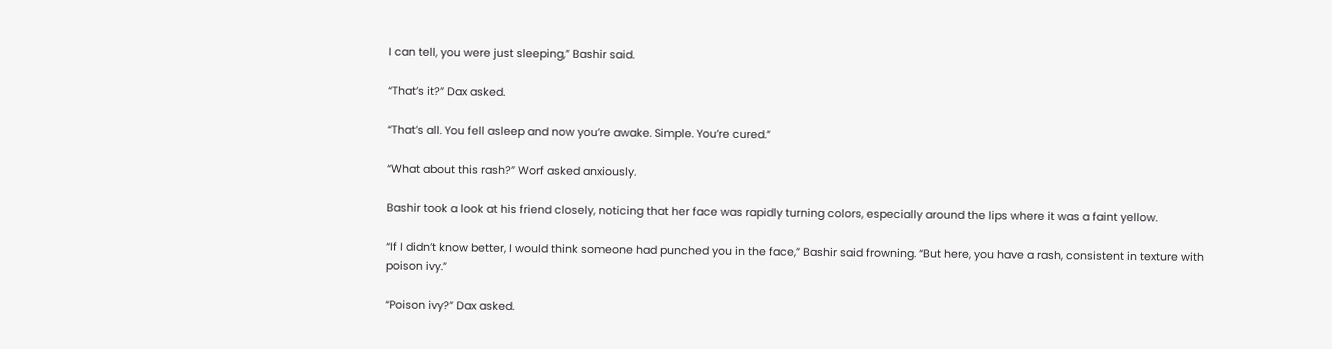I can tell, you were just sleeping,” Bashir said.

“That’s it?” Dax asked.

“That’s all. You fell asleep and now you’re awake. Simple. You’re cured.”

“What about this rash?” Worf asked anxiously.

Bashir took a look at his friend closely, noticing that her face was rapidly turning colors, especially around the lips where it was a faint yellow.

“If I didn’t know better, I would think someone had punched you in the face,” Bashir said frowning. “But here, you have a rash, consistent in texture with poison ivy.”

“Poison ivy?” Dax asked.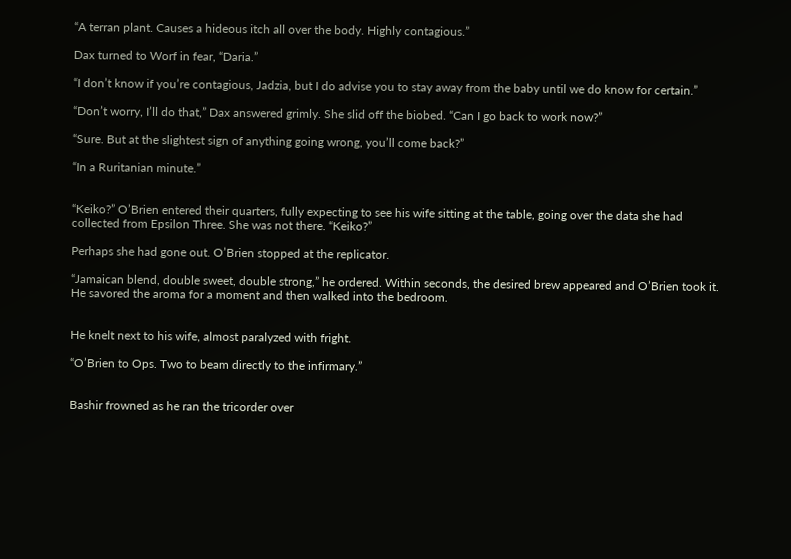“A terran plant. Causes a hideous itch all over the body. Highly contagious.”

Dax turned to Worf in fear, “Daria.”

“I don’t know if you’re contagious, Jadzia, but I do advise you to stay away from the baby until we do know for certain.”

“Don’t worry, I’ll do that,” Dax answered grimly. She slid off the biobed. “Can I go back to work now?”

“Sure. But at the slightest sign of anything going wrong, you’ll come back?”

“In a Ruritanian minute.”


“Keiko?” O’Brien entered their quarters, fully expecting to see his wife sitting at the table, going over the data she had collected from Epsilon Three. She was not there. “Keiko?”

Perhaps she had gone out. O’Brien stopped at the replicator.

“Jamaican blend, double sweet, double strong,” he ordered. Within seconds, the desired brew appeared and O’Brien took it. He savored the aroma for a moment and then walked into the bedroom.


He knelt next to his wife, almost paralyzed with fright.

“O’Brien to Ops. Two to beam directly to the infirmary.”


Bashir frowned as he ran the tricorder over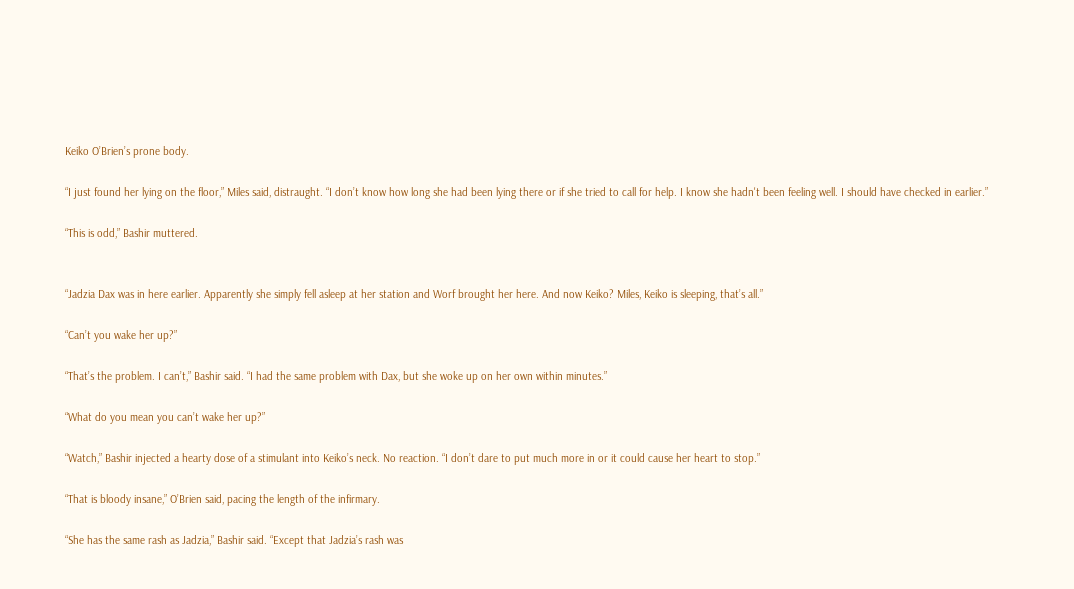Keiko O’Brien’s prone body.

“I just found her lying on the floor,” Miles said, distraught. “I don’t know how long she had been lying there or if she tried to call for help. I know she hadn't been feeling well. I should have checked in earlier.”

“This is odd,” Bashir muttered.


“Jadzia Dax was in here earlier. Apparently she simply fell asleep at her station and Worf brought her here. And now Keiko? Miles, Keiko is sleeping, that’s all.”

“Can’t you wake her up?”

“That’s the problem. I can’t,” Bashir said. “I had the same problem with Dax, but she woke up on her own within minutes.”

“What do you mean you can’t wake her up?”

“Watch,” Bashir injected a hearty dose of a stimulant into Keiko’s neck. No reaction. “I don’t dare to put much more in or it could cause her heart to stop.”

“That is bloody insane,” O’Brien said, pacing the length of the infirmary.

“She has the same rash as Jadzia,” Bashir said. “Except that Jadzia’s rash was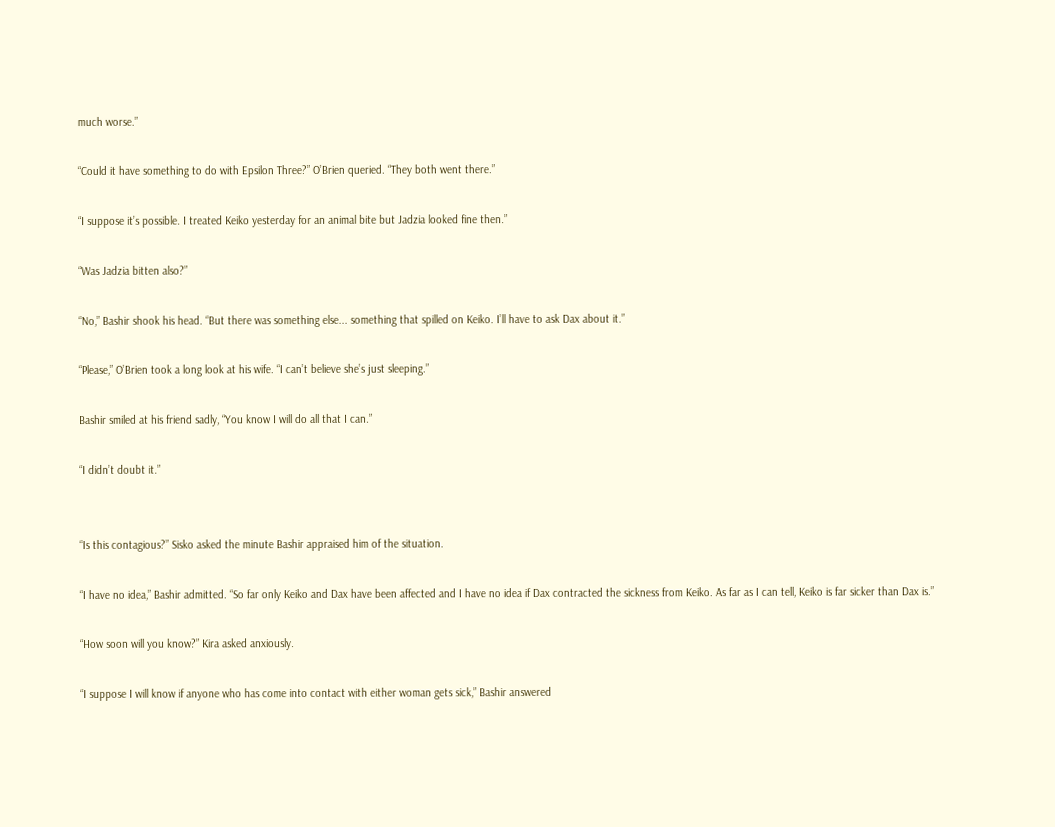much worse.”

“Could it have something to do with Epsilon Three?” O’Brien queried. “They both went there.”

“I suppose it’s possible. I treated Keiko yesterday for an animal bite but Jadzia looked fine then.”

“Was Jadzia bitten also?”

“No,” Bashir shook his head. “But there was something else... something that spilled on Keiko. I’ll have to ask Dax about it.”

“Please,” O’Brien took a long look at his wife. “I can’t believe she’s just sleeping.”

Bashir smiled at his friend sadly, “You know I will do all that I can.”

“I didn’t doubt it.”


“Is this contagious?” Sisko asked the minute Bashir appraised him of the situation.

“I have no idea,” Bashir admitted. “So far only Keiko and Dax have been affected and I have no idea if Dax contracted the sickness from Keiko. As far as I can tell, Keiko is far sicker than Dax is.”

“How soon will you know?” Kira asked anxiously.

“I suppose I will know if anyone who has come into contact with either woman gets sick,” Bashir answered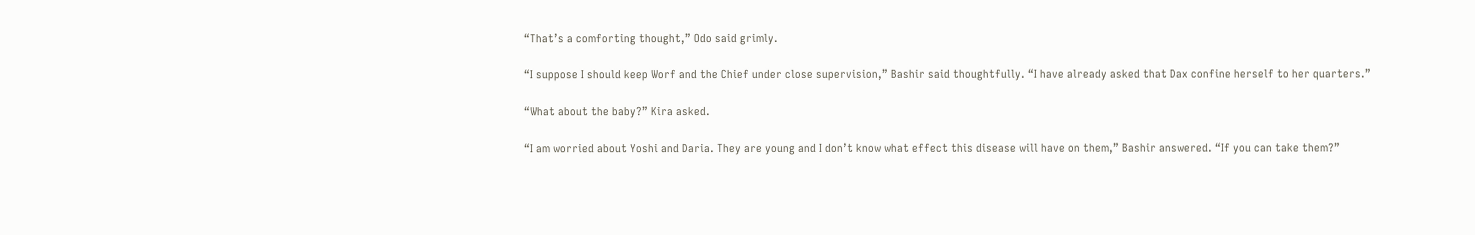“That’s a comforting thought,” Odo said grimly.

“I suppose I should keep Worf and the Chief under close supervision,” Bashir said thoughtfully. “I have already asked that Dax confine herself to her quarters.”

“What about the baby?” Kira asked.

“I am worried about Yoshi and Daria. They are young and I don’t know what effect this disease will have on them,” Bashir answered. “If you can take them?”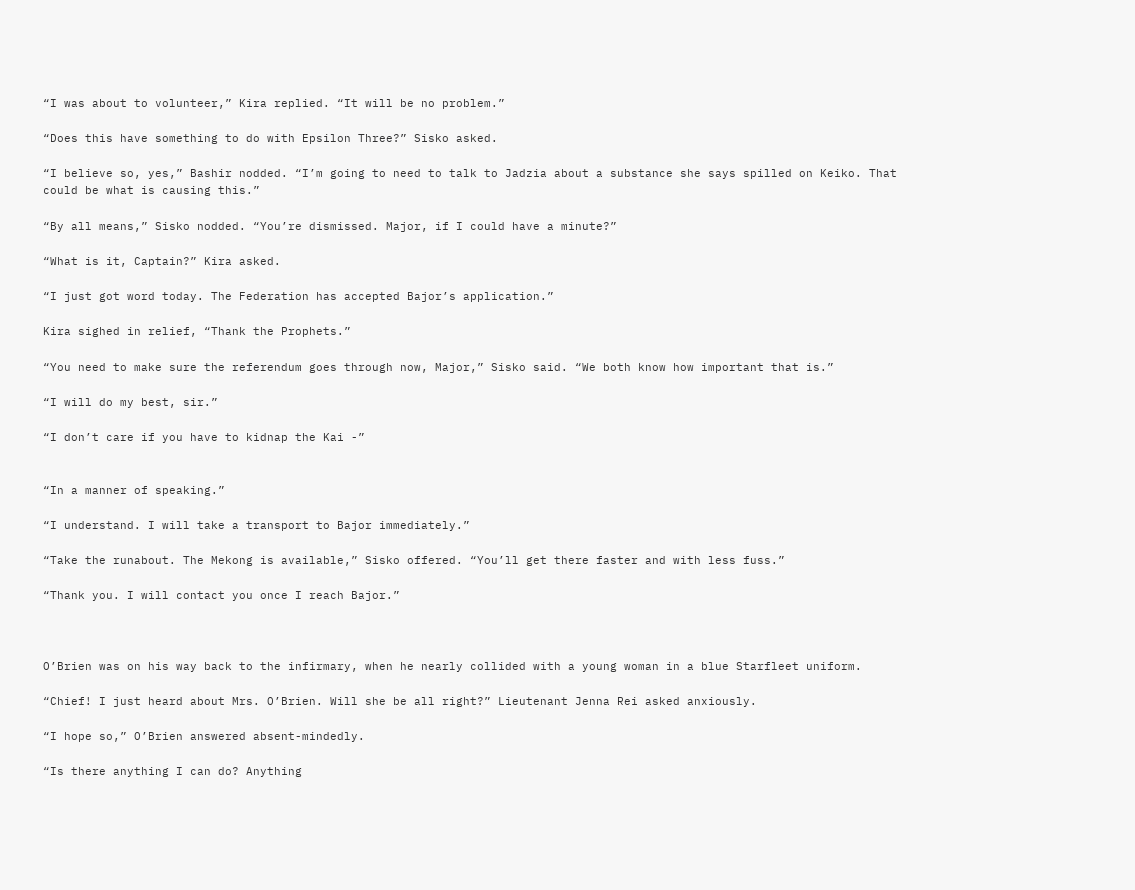“I was about to volunteer,” Kira replied. “It will be no problem.”

“Does this have something to do with Epsilon Three?” Sisko asked.

“I believe so, yes,” Bashir nodded. “I’m going to need to talk to Jadzia about a substance she says spilled on Keiko. That could be what is causing this.”

“By all means,” Sisko nodded. “You’re dismissed. Major, if I could have a minute?”

“What is it, Captain?” Kira asked.

“I just got word today. The Federation has accepted Bajor’s application.”

Kira sighed in relief, “Thank the Prophets.”

“You need to make sure the referendum goes through now, Major,” Sisko said. “We both know how important that is.”

“I will do my best, sir.”

“I don’t care if you have to kidnap the Kai -”


“In a manner of speaking.”

“I understand. I will take a transport to Bajor immediately.”

“Take the runabout. The Mekong is available,” Sisko offered. “You’ll get there faster and with less fuss.”

“Thank you. I will contact you once I reach Bajor.”



O’Brien was on his way back to the infirmary, when he nearly collided with a young woman in a blue Starfleet uniform.

“Chief! I just heard about Mrs. O’Brien. Will she be all right?” Lieutenant Jenna Rei asked anxiously.

“I hope so,” O’Brien answered absent-mindedly.

“Is there anything I can do? Anything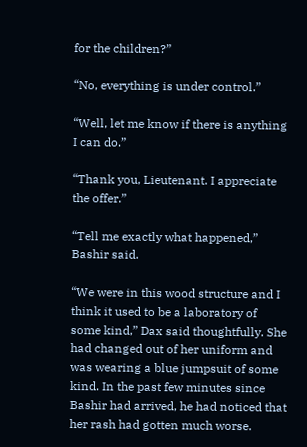for the children?”

“No, everything is under control.”

“Well, let me know if there is anything I can do.”

“Thank you, Lieutenant. I appreciate the offer.”

“Tell me exactly what happened,” Bashir said.

“We were in this wood structure and I think it used to be a laboratory of some kind,” Dax said thoughtfully. She had changed out of her uniform and was wearing a blue jumpsuit of some kind. In the past few minutes since Bashir had arrived, he had noticed that her rash had gotten much worse.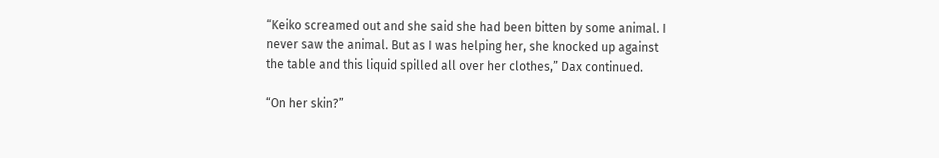“Keiko screamed out and she said she had been bitten by some animal. I never saw the animal. But as I was helping her, she knocked up against the table and this liquid spilled all over her clothes,” Dax continued.

“On her skin?”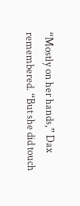“Mostly on her hands,” Dax remembered. “But she did touch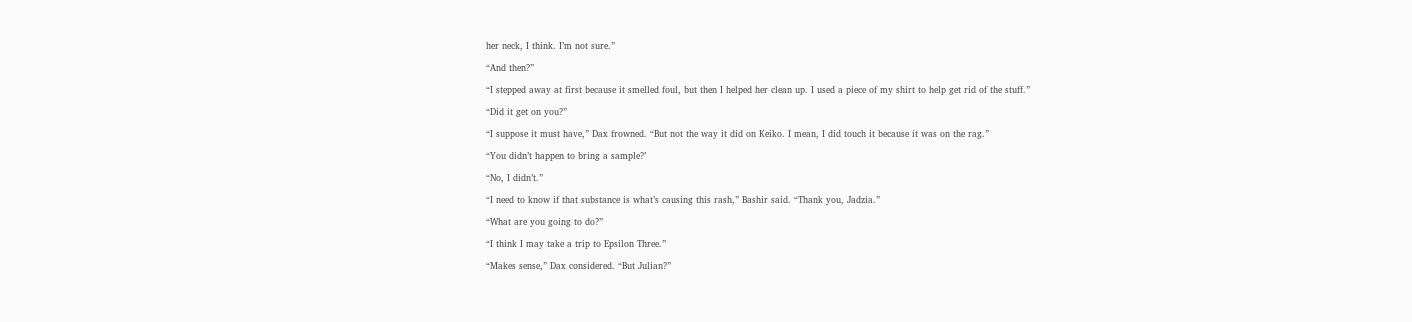her neck, I think. I’m not sure.”

“And then?”

“I stepped away at first because it smelled foul, but then I helped her clean up. I used a piece of my shirt to help get rid of the stuff.”

“Did it get on you?”

“I suppose it must have,” Dax frowned. “But not the way it did on Keiko. I mean, I did touch it because it was on the rag.”

“You didn’t happen to bring a sample?’

“No, I didn’t.”

“I need to know if that substance is what’s causing this rash,” Bashir said. “Thank you, Jadzia.”

“What are you going to do?”

“I think I may take a trip to Epsilon Three.”

“Makes sense,” Dax considered. “But Julian?”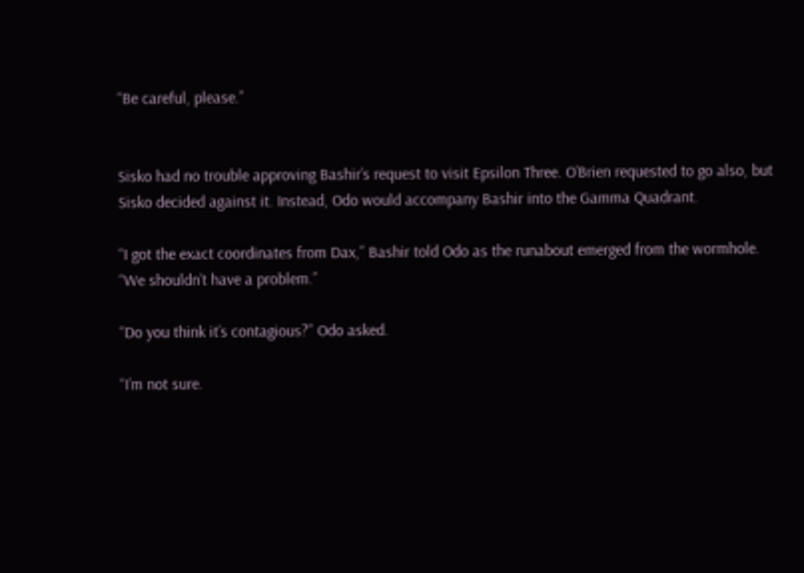“Be careful, please.”


Sisko had no trouble approving Bashir’s request to visit Epsilon Three. O’Brien requested to go also, but Sisko decided against it. Instead, Odo would accompany Bashir into the Gamma Quadrant.

“I got the exact coordinates from Dax,” Bashir told Odo as the runabout emerged from the wormhole. “We shouldn’t have a problem.”

“Do you think it’s contagious?” Odo asked.

“I’m not sure.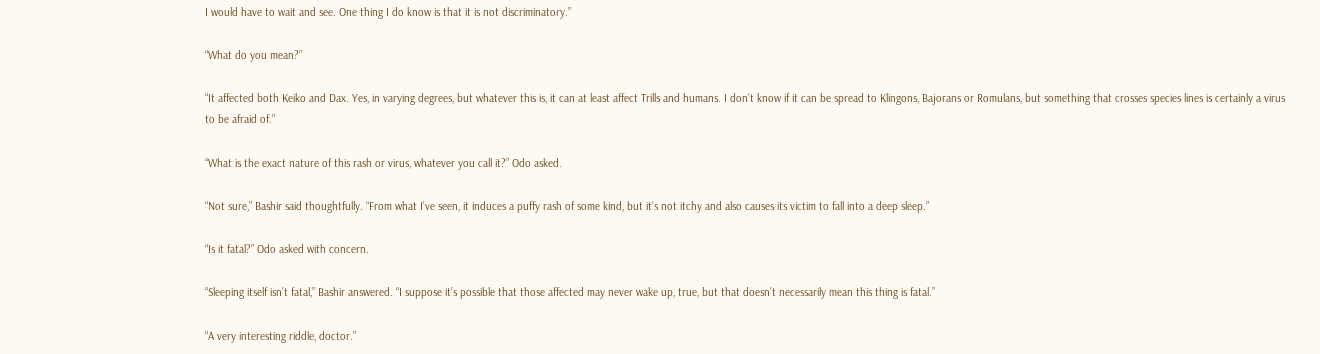I would have to wait and see. One thing I do know is that it is not discriminatory.”

“What do you mean?”

“It affected both Keiko and Dax. Yes, in varying degrees, but whatever this is, it can at least affect Trills and humans. I don’t know if it can be spread to Klingons, Bajorans or Romulans, but something that crosses species lines is certainly a virus to be afraid of.”

“What is the exact nature of this rash or virus, whatever you call it?” Odo asked.

“Not sure,” Bashir said thoughtfully. “From what I’ve seen, it induces a puffy rash of some kind, but it’s not itchy and also causes its victim to fall into a deep sleep.”

“Is it fatal?” Odo asked with concern.

“Sleeping itself isn’t fatal,” Bashir answered. “I suppose it’s possible that those affected may never wake up, true, but that doesn’t necessarily mean this thing is fatal.”

“A very interesting riddle, doctor.”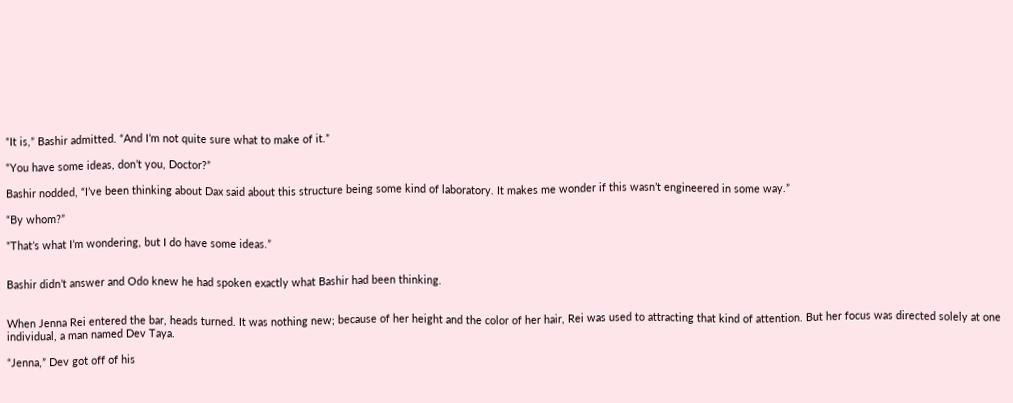“It is,” Bashir admitted. “And I’m not quite sure what to make of it.”

“You have some ideas, don’t you, Doctor?”

Bashir nodded, “I’ve been thinking about Dax said about this structure being some kind of laboratory. It makes me wonder if this wasn’t engineered in some way.”

“By whom?”

“That’s what I’m wondering, but I do have some ideas.”


Bashir didn’t answer and Odo knew he had spoken exactly what Bashir had been thinking.


When Jenna Rei entered the bar, heads turned. It was nothing new; because of her height and the color of her hair, Rei was used to attracting that kind of attention. But her focus was directed solely at one individual, a man named Dev Taya.

“Jenna,” Dev got off of his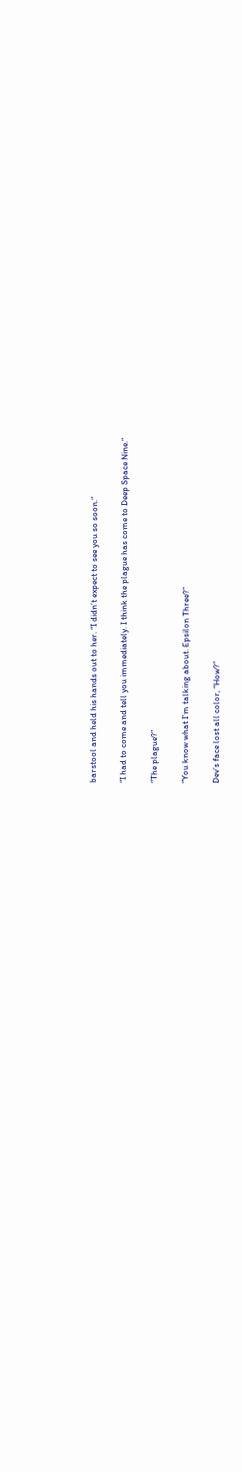barstool and held his hands out to her. “I didn’t expect to see you so soon.”

“I had to come and tell you immediately. I think the plague has come to Deep Space Nine.”

“The plague?”

“You know what I’m talking about. Epsilon Three?”

Dev’s face lost all color, “How?”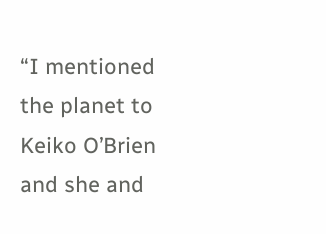“I mentioned the planet to Keiko O’Brien and she and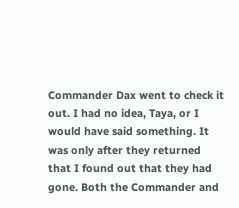Commander Dax went to check it out. I had no idea, Taya, or I would have said something. It was only after they returned that I found out that they had gone. Both the Commander and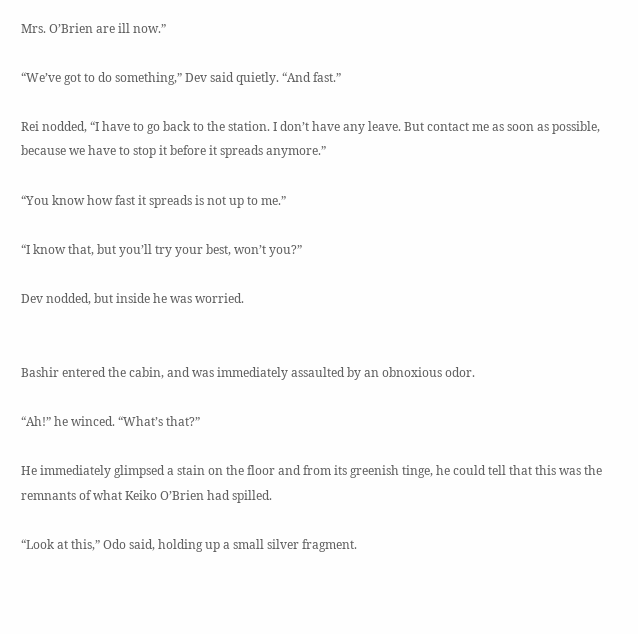Mrs. O’Brien are ill now.”

“We’ve got to do something,” Dev said quietly. “And fast.”

Rei nodded, “I have to go back to the station. I don’t have any leave. But contact me as soon as possible, because we have to stop it before it spreads anymore.”

“You know how fast it spreads is not up to me.”

“I know that, but you’ll try your best, won’t you?”

Dev nodded, but inside he was worried.


Bashir entered the cabin, and was immediately assaulted by an obnoxious odor.

“Ah!” he winced. “What’s that?”

He immediately glimpsed a stain on the floor and from its greenish tinge, he could tell that this was the remnants of what Keiko O’Brien had spilled.

“Look at this,” Odo said, holding up a small silver fragment.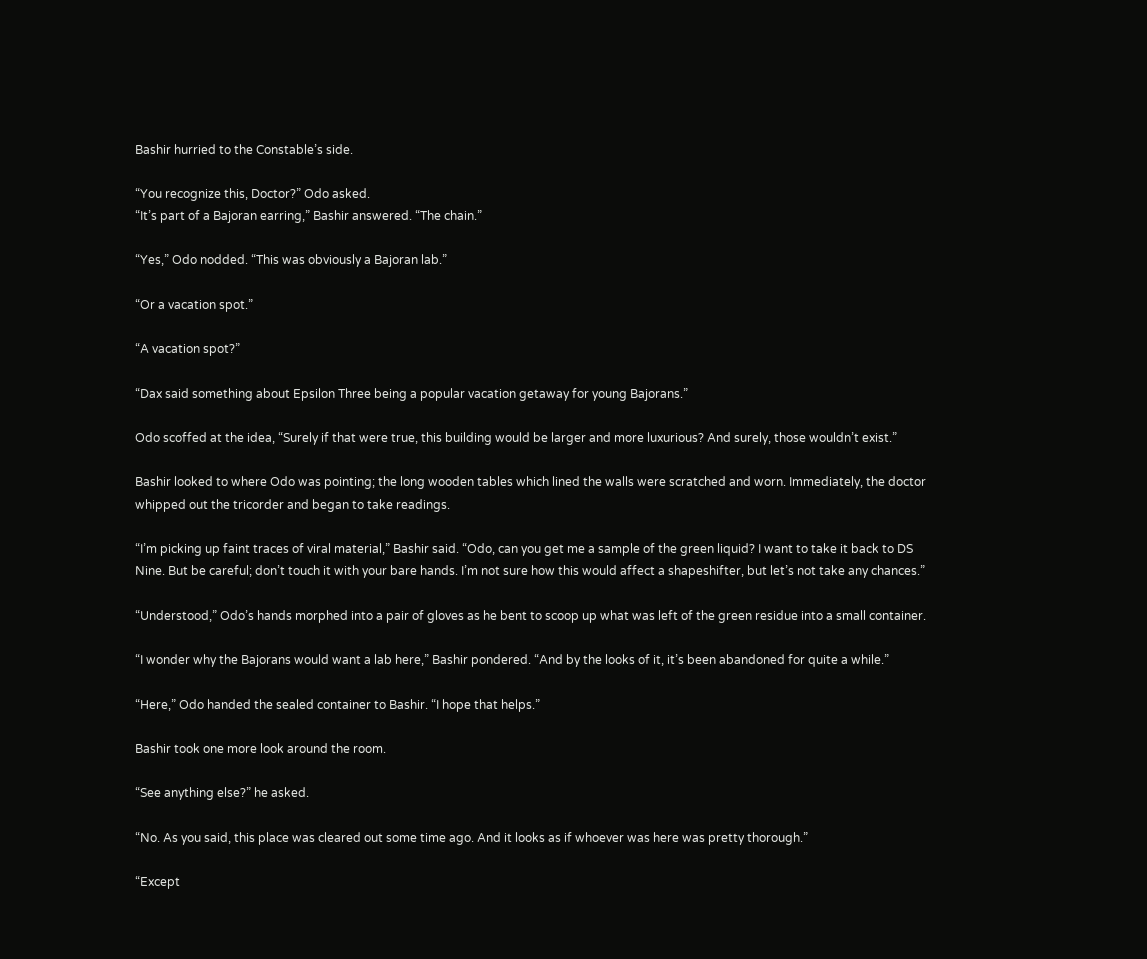Bashir hurried to the Constable’s side.

“You recognize this, Doctor?” Odo asked.
“It’s part of a Bajoran earring,” Bashir answered. “The chain.”

“Yes,” Odo nodded. “This was obviously a Bajoran lab.”

“Or a vacation spot.”

“A vacation spot?”

“Dax said something about Epsilon Three being a popular vacation getaway for young Bajorans.”

Odo scoffed at the idea, “Surely if that were true, this building would be larger and more luxurious? And surely, those wouldn’t exist.”

Bashir looked to where Odo was pointing; the long wooden tables which lined the walls were scratched and worn. Immediately, the doctor whipped out the tricorder and began to take readings.

“I’m picking up faint traces of viral material,” Bashir said. “Odo, can you get me a sample of the green liquid? I want to take it back to DS Nine. But be careful; don’t touch it with your bare hands. I’m not sure how this would affect a shapeshifter, but let’s not take any chances.”

“Understood,” Odo’s hands morphed into a pair of gloves as he bent to scoop up what was left of the green residue into a small container.

“I wonder why the Bajorans would want a lab here,” Bashir pondered. “And by the looks of it, it’s been abandoned for quite a while.”

“Here,” Odo handed the sealed container to Bashir. “I hope that helps.”

Bashir took one more look around the room.

“See anything else?” he asked.

“No. As you said, this place was cleared out some time ago. And it looks as if whoever was here was pretty thorough.”

“Except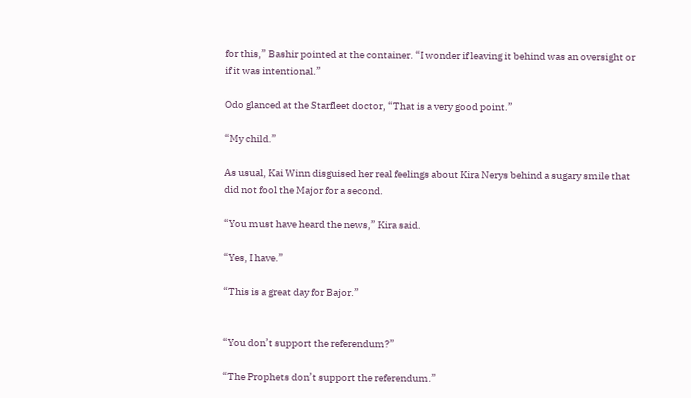for this,” Bashir pointed at the container. “I wonder if leaving it behind was an oversight or if it was intentional.”

Odo glanced at the Starfleet doctor, “That is a very good point.”

“My child.”

As usual, Kai Winn disguised her real feelings about Kira Nerys behind a sugary smile that did not fool the Major for a second.

“You must have heard the news,” Kira said.

“Yes, I have.”

“This is a great day for Bajor.”


“You don’t support the referendum?”

“The Prophets don’t support the referendum.”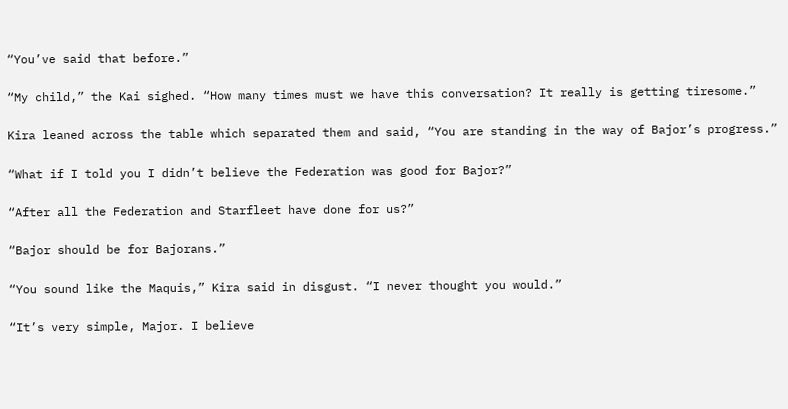“You’ve said that before.”

“My child,” the Kai sighed. “How many times must we have this conversation? It really is getting tiresome.”

Kira leaned across the table which separated them and said, “You are standing in the way of Bajor’s progress.”

“What if I told you I didn’t believe the Federation was good for Bajor?”

“After all the Federation and Starfleet have done for us?”

“Bajor should be for Bajorans.”

“You sound like the Maquis,” Kira said in disgust. “I never thought you would.”

“It’s very simple, Major. I believe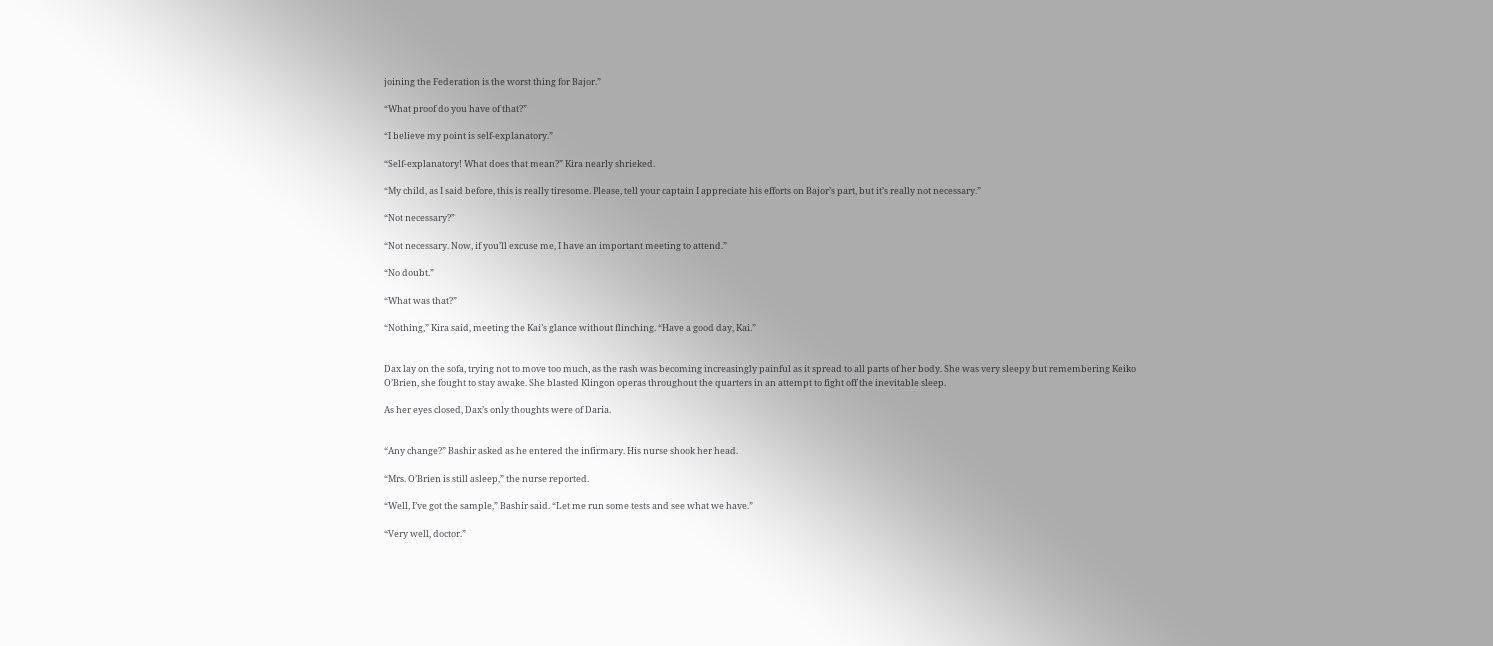joining the Federation is the worst thing for Bajor.”

“What proof do you have of that?”

“I believe my point is self-explanatory.”

“Self-explanatory! What does that mean?” Kira nearly shrieked.

“My child, as I said before, this is really tiresome. Please, tell your captain I appreciate his efforts on Bajor’s part, but it’s really not necessary.”

“Not necessary?”

“Not necessary. Now, if you’ll excuse me, I have an important meeting to attend.”

“No doubt.”

“What was that?”

“Nothing,” Kira said, meeting the Kai’s glance without flinching. “Have a good day, Kai.”


Dax lay on the sofa, trying not to move too much, as the rash was becoming increasingly painful as it spread to all parts of her body. She was very sleepy but remembering Keiko O’Brien, she fought to stay awake. She blasted Klingon operas throughout the quarters in an attempt to fight off the inevitable sleep.

As her eyes closed, Dax’s only thoughts were of Daria.


“Any change?” Bashir asked as he entered the infirmary. His nurse shook her head.

“Mrs. O’Brien is still asleep,” the nurse reported.

“Well, I’ve got the sample,” Bashir said. “Let me run some tests and see what we have.”

“Very well, doctor.”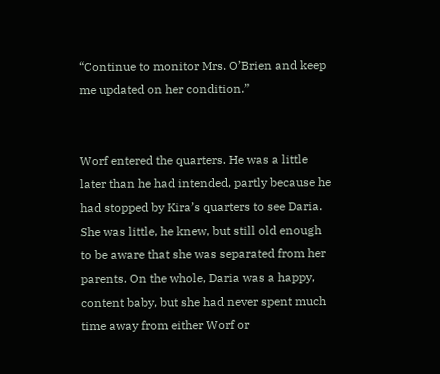“Continue to monitor Mrs. O’Brien and keep me updated on her condition.”


Worf entered the quarters. He was a little later than he had intended, partly because he had stopped by Kira’s quarters to see Daria. She was little, he knew, but still old enough to be aware that she was separated from her parents. On the whole, Daria was a happy, content baby, but she had never spent much time away from either Worf or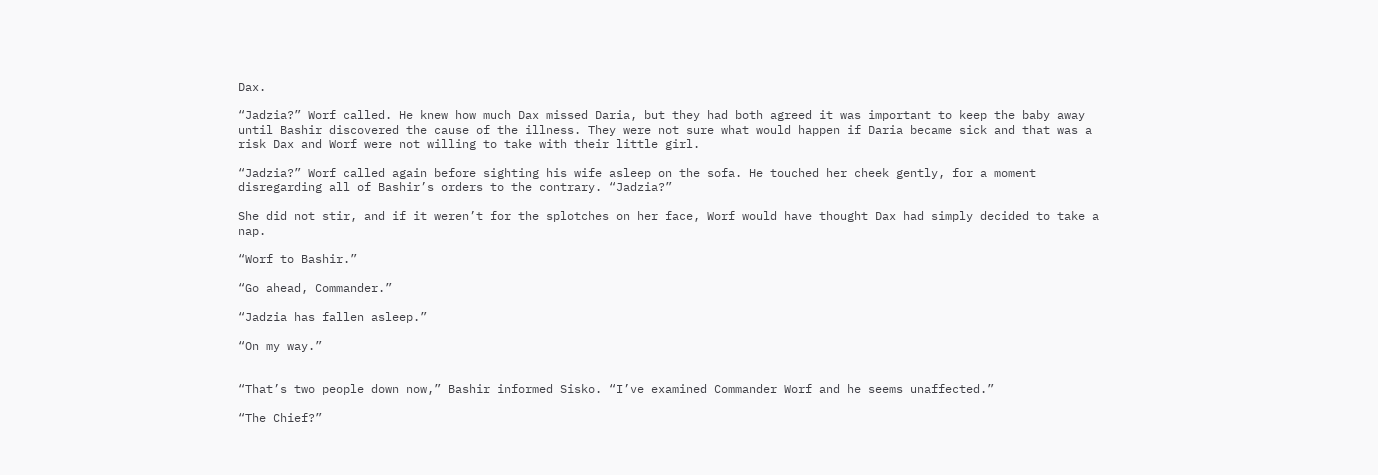Dax.

“Jadzia?” Worf called. He knew how much Dax missed Daria, but they had both agreed it was important to keep the baby away until Bashir discovered the cause of the illness. They were not sure what would happen if Daria became sick and that was a risk Dax and Worf were not willing to take with their little girl.

“Jadzia?” Worf called again before sighting his wife asleep on the sofa. He touched her cheek gently, for a moment disregarding all of Bashir’s orders to the contrary. “Jadzia?”

She did not stir, and if it weren’t for the splotches on her face, Worf would have thought Dax had simply decided to take a nap.

“Worf to Bashir.”

“Go ahead, Commander.”

“Jadzia has fallen asleep.”

“On my way.”


“That’s two people down now,” Bashir informed Sisko. “I’ve examined Commander Worf and he seems unaffected.”

“The Chief?”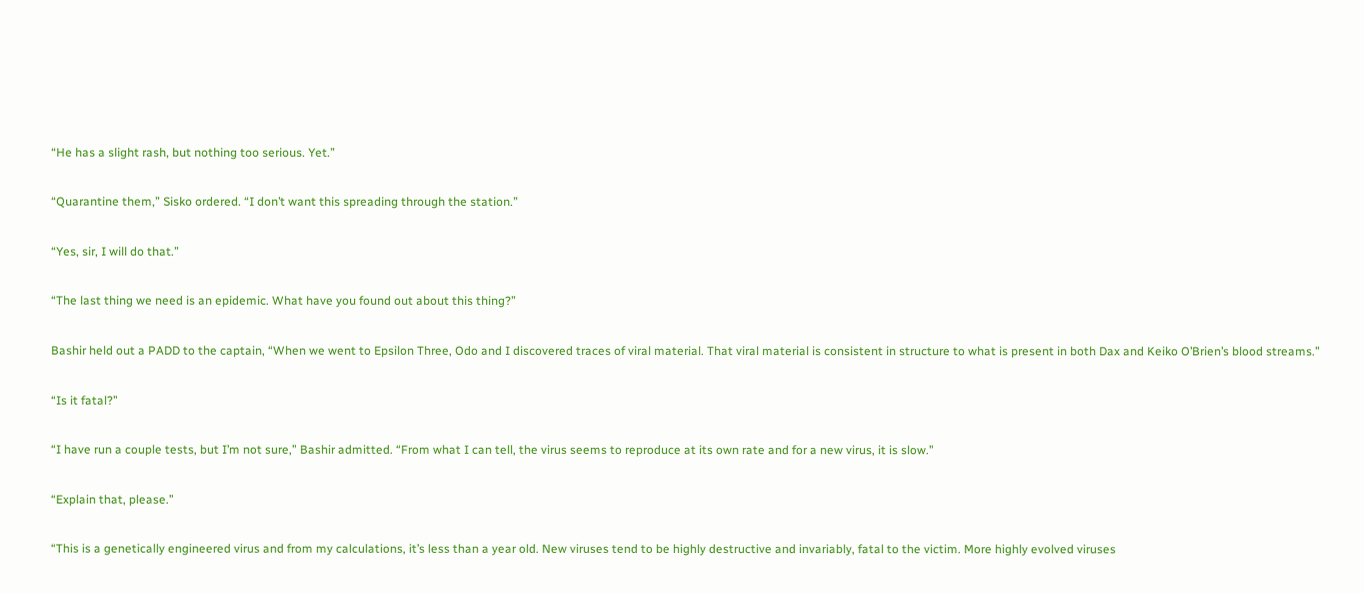“He has a slight rash, but nothing too serious. Yet.”

“Quarantine them,” Sisko ordered. “I don’t want this spreading through the station.”

“Yes, sir, I will do that.”

“The last thing we need is an epidemic. What have you found out about this thing?”

Bashir held out a PADD to the captain, “When we went to Epsilon Three, Odo and I discovered traces of viral material. That viral material is consistent in structure to what is present in both Dax and Keiko O’Brien’s blood streams.”

“Is it fatal?”

“I have run a couple tests, but I’m not sure,” Bashir admitted. “From what I can tell, the virus seems to reproduce at its own rate and for a new virus, it is slow.”

“Explain that, please.”

“This is a genetically engineered virus and from my calculations, it’s less than a year old. New viruses tend to be highly destructive and invariably, fatal to the victim. More highly evolved viruses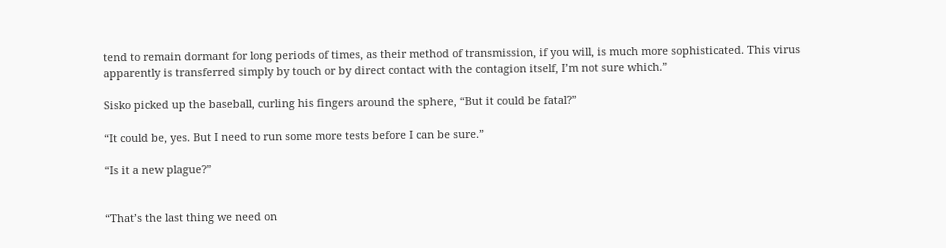tend to remain dormant for long periods of times, as their method of transmission, if you will, is much more sophisticated. This virus apparently is transferred simply by touch or by direct contact with the contagion itself, I’m not sure which.”

Sisko picked up the baseball, curling his fingers around the sphere, “But it could be fatal?”

“It could be, yes. But I need to run some more tests before I can be sure.”

“Is it a new plague?”


“That’s the last thing we need on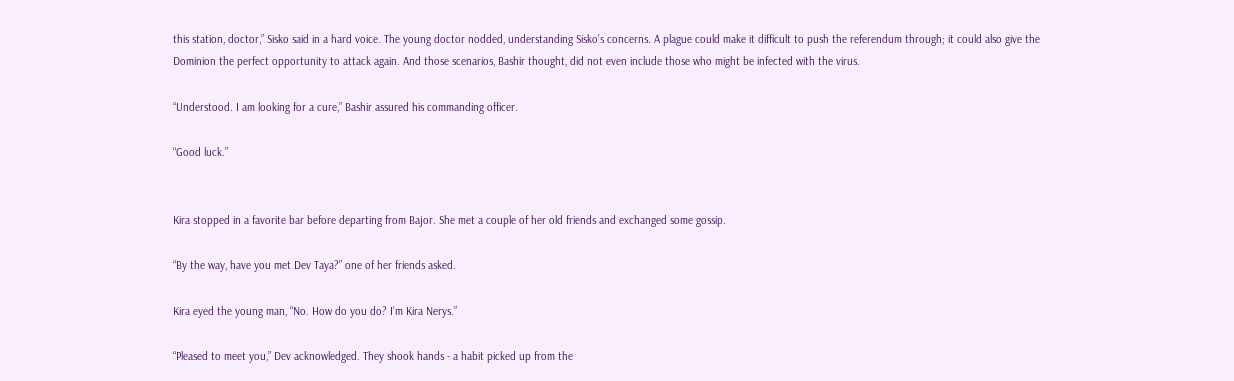this station, doctor,” Sisko said in a hard voice. The young doctor nodded, understanding Sisko’s concerns. A plague could make it difficult to push the referendum through; it could also give the Dominion the perfect opportunity to attack again. And those scenarios, Bashir thought, did not even include those who might be infected with the virus.

“Understood. I am looking for a cure,” Bashir assured his commanding officer.

“Good luck.”


Kira stopped in a favorite bar before departing from Bajor. She met a couple of her old friends and exchanged some gossip.

“By the way, have you met Dev Taya?” one of her friends asked.

Kira eyed the young man, “No. How do you do? I’m Kira Nerys.”

“Pleased to meet you,” Dev acknowledged. They shook hands - a habit picked up from the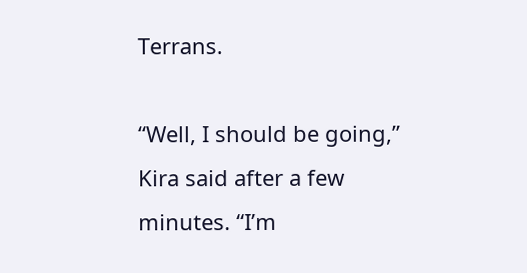Terrans.

“Well, I should be going,” Kira said after a few minutes. “I’m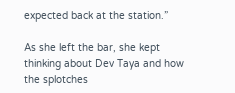expected back at the station.”

As she left the bar, she kept thinking about Dev Taya and how the splotches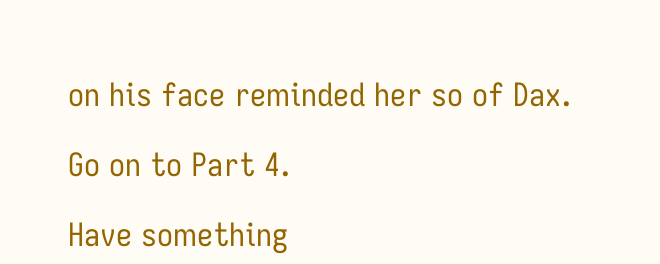on his face reminded her so of Dax.

Go on to Part 4.

Have something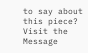to say about this piece? Visit the Message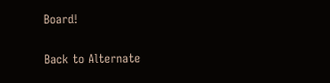Board!

Back to Alternate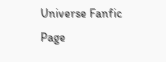Universe Fanfic Page